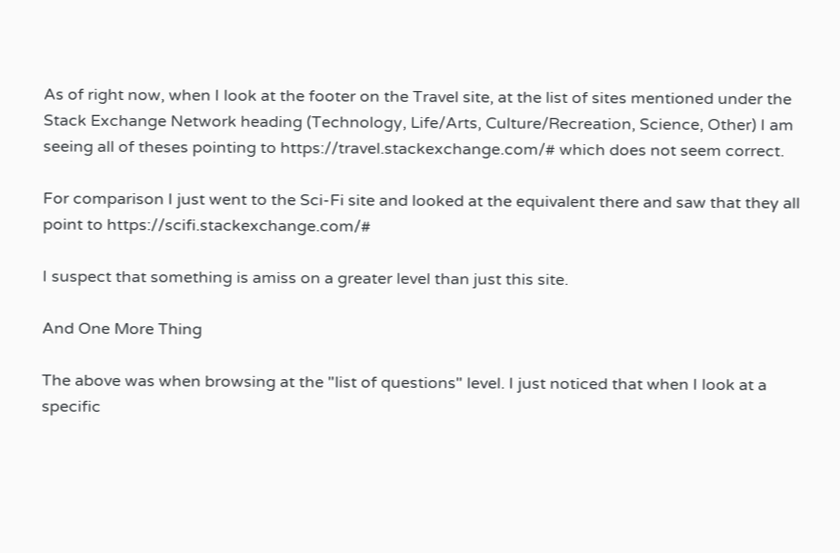As of right now, when I look at the footer on the Travel site, at the list of sites mentioned under the Stack Exchange Network heading (Technology, Life/Arts, Culture/Recreation, Science, Other) I am seeing all of theses pointing to https://travel.stackexchange.com/# which does not seem correct.

For comparison I just went to the Sci-Fi site and looked at the equivalent there and saw that they all point to https://scifi.stackexchange.com/#

I suspect that something is amiss on a greater level than just this site.

And One More Thing

The above was when browsing at the "list of questions" level. I just noticed that when I look at a specific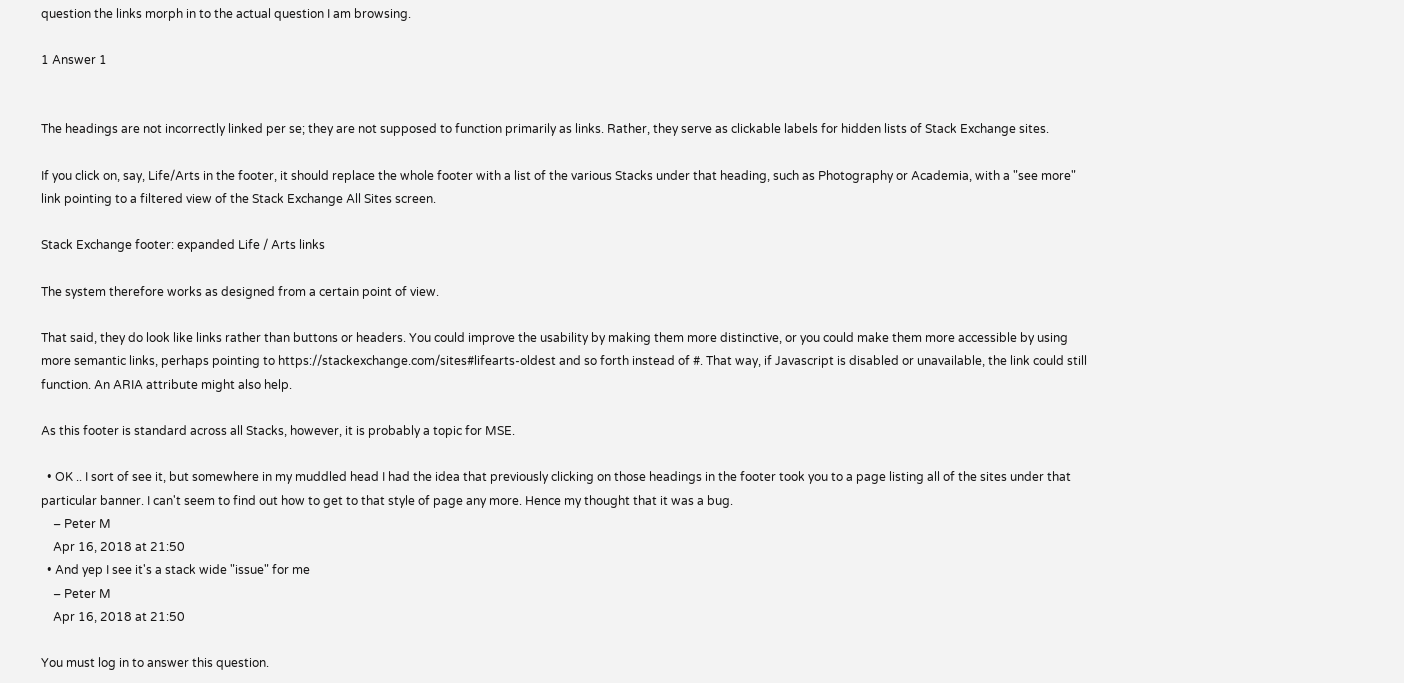question the links morph in to the actual question I am browsing.

1 Answer 1


The headings are not incorrectly linked per se; they are not supposed to function primarily as links. Rather, they serve as clickable labels for hidden lists of Stack Exchange sites.

If you click on, say, Life/Arts in the footer, it should replace the whole footer with a list of the various Stacks under that heading, such as Photography or Academia, with a "see more" link pointing to a filtered view of the Stack Exchange All Sites screen.

Stack Exchange footer: expanded Life / Arts links

The system therefore works as designed from a certain point of view.

That said, they do look like links rather than buttons or headers. You could improve the usability by making them more distinctive, or you could make them more accessible by using more semantic links, perhaps pointing to https://stackexchange.com/sites#lifearts-oldest and so forth instead of #. That way, if Javascript is disabled or unavailable, the link could still function. An ARIA attribute might also help.

As this footer is standard across all Stacks, however, it is probably a topic for MSE.

  • OK .. I sort of see it, but somewhere in my muddled head I had the idea that previously clicking on those headings in the footer took you to a page listing all of the sites under that particular banner. I can't seem to find out how to get to that style of page any more. Hence my thought that it was a bug.
    – Peter M
    Apr 16, 2018 at 21:50
  • And yep I see it's a stack wide "issue" for me
    – Peter M
    Apr 16, 2018 at 21:50

You must log in to answer this question.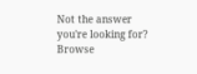Not the answer you're looking for? Browse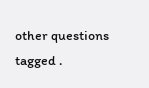other questions tagged .